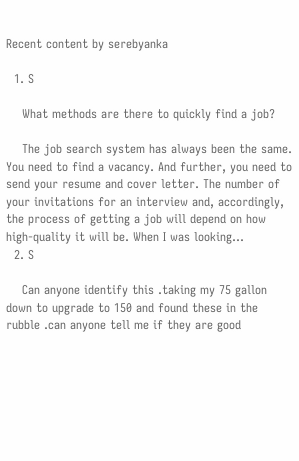Recent content by serebyanka

  1. S

    What methods are there to quickly find a job?

    The job search system has always been the same. You need to find a vacancy. And further, you need to send your resume and cover letter. The number of your invitations for an interview and, accordingly, the process of getting a job will depend on how high-quality it will be. When I was looking...
  2. S

    Can anyone identify this .taking my 75 gallon down to upgrade to 150 and found these in the rubble .can anyone tell me if they are good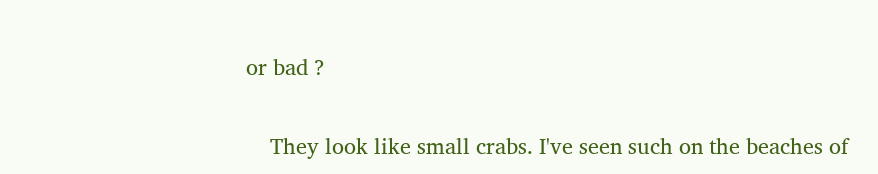or bad ?

    They look like small crabs. I've seen such on the beaches of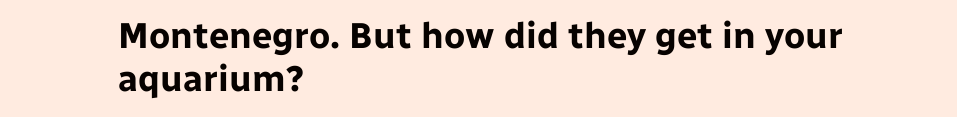Montenegro. But how did they get in your aquarium?